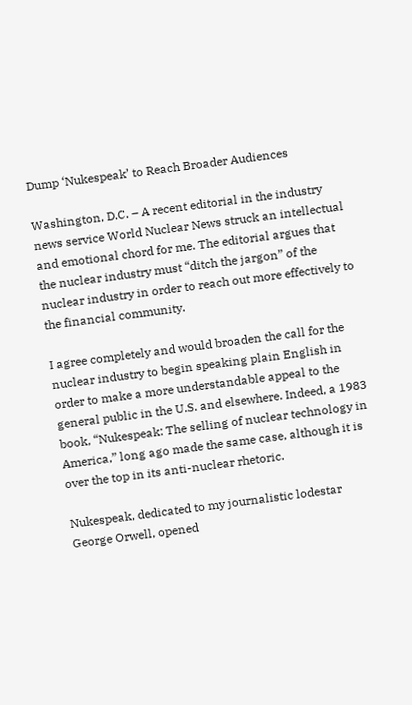Dump ‘Nukespeak’ to Reach Broader Audiences

Washington, D.C. – A recent editorial in the industry news service World Nuclear News struck an intellectual and emotional chord for me. The editorial argues that the nuclear industry must “ditch the jargon” of the nuclear industry in order to reach out more effectively to the financial community.

I agree completely and would broaden the call for the nuclear industry to begin speaking plain English in order to make a more understandable appeal to the general public in the U.S. and elsewhere. Indeed, a 1983 book, “Nukespeak: The selling of nuclear technology in America,” long ago made the same case, although it is over the top in its anti-nuclear rhetoric.

Nukespeak, dedicated to my journalistic lodestar George Orwell, opened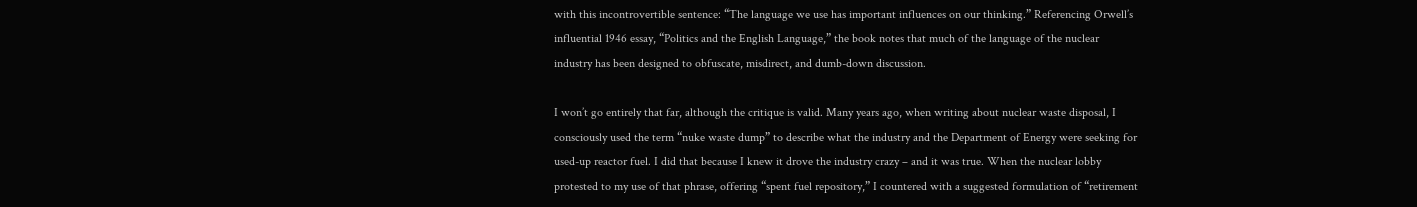with this incontrovertible sentence: “The language we use has important influences on our thinking.” Referencing Orwell’s influential 1946 essay, “Politics and the English Language,” the book notes that much of the language of the nuclear industry has been designed to obfuscate, misdirect, and dumb-down discussion.

I won’t go entirely that far, although the critique is valid. Many years ago, when writing about nuclear waste disposal, I consciously used the term “nuke waste dump” to describe what the industry and the Department of Energy were seeking for used-up reactor fuel. I did that because I knew it drove the industry crazy – and it was true. When the nuclear lobby protested to my use of that phrase, offering “spent fuel repository,” I countered with a suggested formulation of “retirement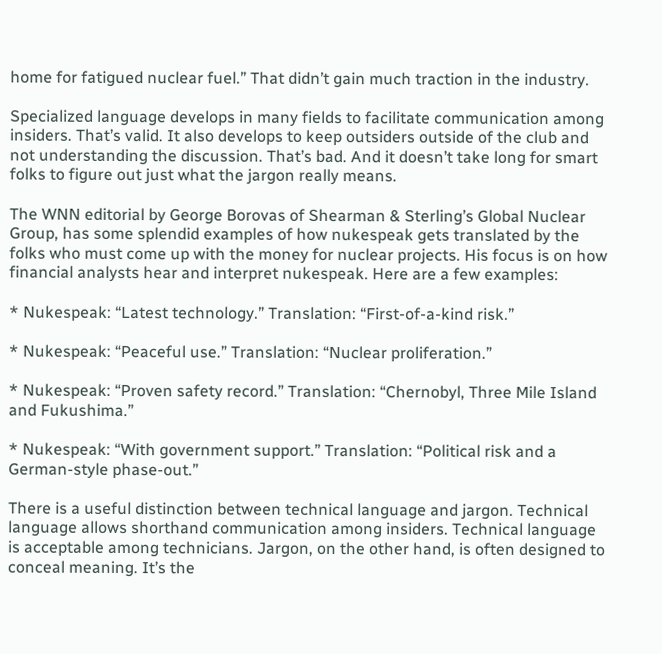home for fatigued nuclear fuel.” That didn’t gain much traction in the industry.

Specialized language develops in many fields to facilitate communication among insiders. That’s valid. It also develops to keep outsiders outside of the club and not understanding the discussion. That’s bad. And it doesn’t take long for smart folks to figure out just what the jargon really means.

The WNN editorial by George Borovas of Shearman & Sterling’s Global Nuclear Group, has some splendid examples of how nukespeak gets translated by the folks who must come up with the money for nuclear projects. His focus is on how financial analysts hear and interpret nukespeak. Here are a few examples:

* Nukespeak: “Latest technology.” Translation: “First-of-a-kind risk.”

* Nukespeak: “Peaceful use.” Translation: “Nuclear proliferation.”

* Nukespeak: “Proven safety record.” Translation: “Chernobyl, Three Mile Island and Fukushima.”

* Nukespeak: “With government support.” Translation: “Political risk and a German-style phase-out.”

There is a useful distinction between technical language and jargon. Technical language allows shorthand communication among insiders. Technical language is acceptable among technicians. Jargon, on the other hand, is often designed to conceal meaning. It’s the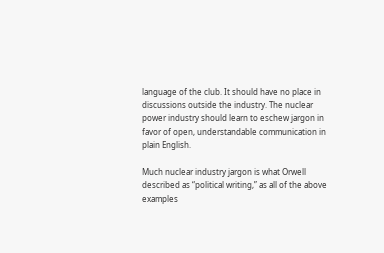language of the club. It should have no place in discussions outside the industry. The nuclear power industry should learn to eschew jargon in favor of open, understandable communication in plain English.

Much nuclear industry jargon is what Orwell described as “political writing,” as all of the above examples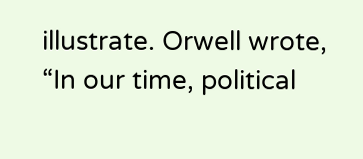illustrate. Orwell wrote, “In our time, political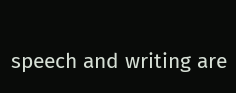speech and writing are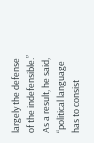largely the defense of the indefensible.” As a result, he said, “political language has to consist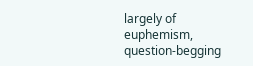largely of euphemism, question-begging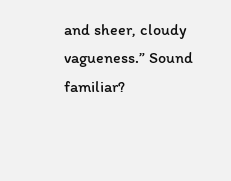and sheer, cloudy vagueness.” Sound familiar?